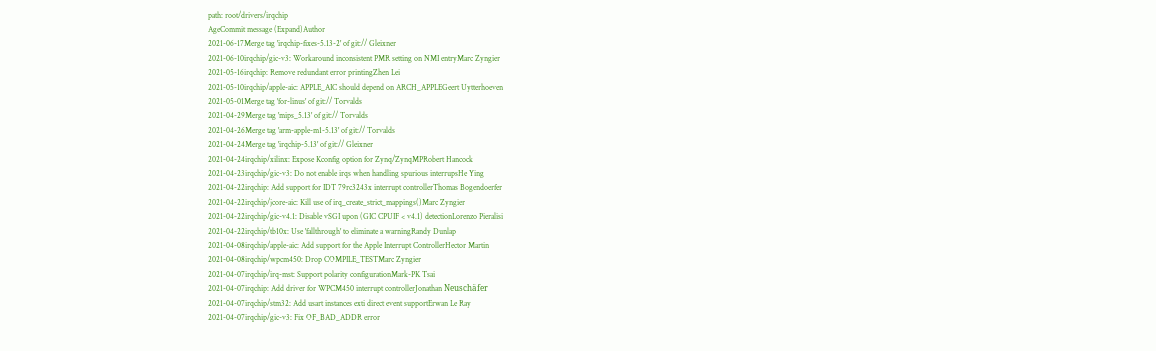path: root/drivers/irqchip
AgeCommit message (Expand)Author
2021-06-17Merge tag 'irqchip-fixes-5.13-2' of git:// Gleixner
2021-06-10irqchip/gic-v3: Workaround inconsistent PMR setting on NMI entryMarc Zyngier
2021-05-16irqchip: Remove redundant error printingZhen Lei
2021-05-10irqchip/apple-aic: APPLE_AIC should depend on ARCH_APPLEGeert Uytterhoeven
2021-05-01Merge tag 'for-linus' of git:// Torvalds
2021-04-29Merge tag 'mips_5.13' of git:// Torvalds
2021-04-26Merge tag 'arm-apple-m1-5.13' of git:// Torvalds
2021-04-24Merge tag 'irqchip-5.13' of git:// Gleixner
2021-04-24irqchip/xilinx: Expose Kconfig option for Zynq/ZynqMPRobert Hancock
2021-04-23irqchip/gic-v3: Do not enable irqs when handling spurious interrupsHe Ying
2021-04-22irqchip: Add support for IDT 79rc3243x interrupt controllerThomas Bogendoerfer
2021-04-22irqchip/jcore-aic: Kill use of irq_create_strict_mappings()Marc Zyngier
2021-04-22irqchip/gic-v4.1: Disable vSGI upon (GIC CPUIF < v4.1) detectionLorenzo Pieralisi
2021-04-22irqchip/tb10x: Use 'fallthrough' to eliminate a warningRandy Dunlap
2021-04-08irqchip/apple-aic: Add support for the Apple Interrupt ControllerHector Martin
2021-04-08irqchip/wpcm450: Drop COMPILE_TESTMarc Zyngier
2021-04-07irqchip/irq-mst: Support polarity configurationMark-PK Tsai
2021-04-07irqchip: Add driver for WPCM450 interrupt controllerJonathan Neuschäfer
2021-04-07irqchip/stm32: Add usart instances exti direct event supportErwan Le Ray
2021-04-07irqchip/gic-v3: Fix OF_BAD_ADDR error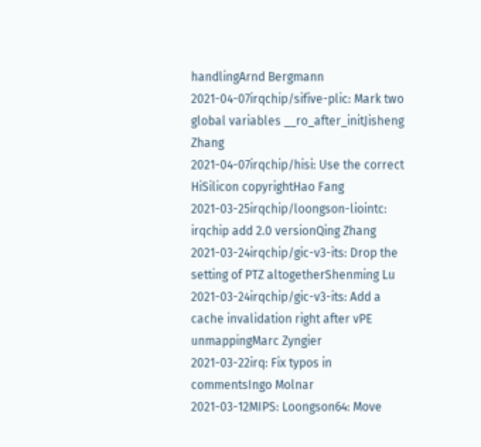handlingArnd Bergmann
2021-04-07irqchip/sifive-plic: Mark two global variables __ro_after_initJisheng Zhang
2021-04-07irqchip/hisi: Use the correct HiSilicon copyrightHao Fang
2021-03-25irqchip/loongson-liointc: irqchip add 2.0 versionQing Zhang
2021-03-24irqchip/gic-v3-its: Drop the setting of PTZ altogetherShenming Lu
2021-03-24irqchip/gic-v3-its: Add a cache invalidation right after vPE unmappingMarc Zyngier
2021-03-22irq: Fix typos in commentsIngo Molnar
2021-03-12MIPS: Loongson64: Move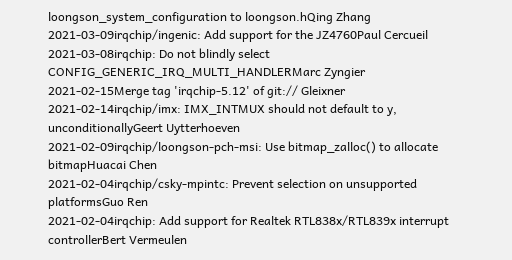loongson_system_configuration to loongson.hQing Zhang
2021-03-09irqchip/ingenic: Add support for the JZ4760Paul Cercueil
2021-03-08irqchip: Do not blindly select CONFIG_GENERIC_IRQ_MULTI_HANDLERMarc Zyngier
2021-02-15Merge tag 'irqchip-5.12' of git:// Gleixner
2021-02-14irqchip/imx: IMX_INTMUX should not default to y, unconditionallyGeert Uytterhoeven
2021-02-09irqchip/loongson-pch-msi: Use bitmap_zalloc() to allocate bitmapHuacai Chen
2021-02-04irqchip/csky-mpintc: Prevent selection on unsupported platformsGuo Ren
2021-02-04irqchip: Add support for Realtek RTL838x/RTL839x interrupt controllerBert Vermeulen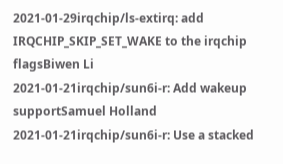2021-01-29irqchip/ls-extirq: add IRQCHIP_SKIP_SET_WAKE to the irqchip flagsBiwen Li
2021-01-21irqchip/sun6i-r: Add wakeup supportSamuel Holland
2021-01-21irqchip/sun6i-r: Use a stacked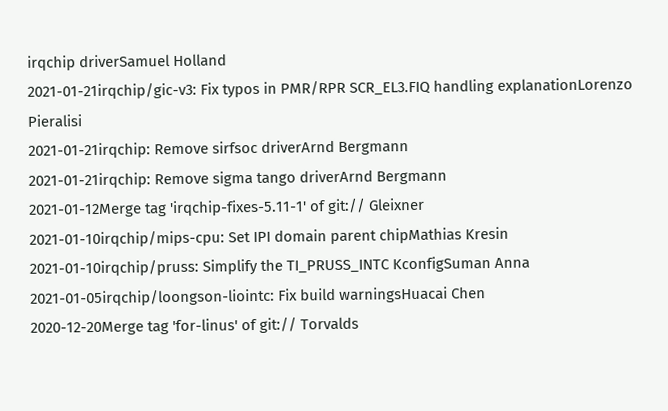irqchip driverSamuel Holland
2021-01-21irqchip/gic-v3: Fix typos in PMR/RPR SCR_EL3.FIQ handling explanationLorenzo Pieralisi
2021-01-21irqchip: Remove sirfsoc driverArnd Bergmann
2021-01-21irqchip: Remove sigma tango driverArnd Bergmann
2021-01-12Merge tag 'irqchip-fixes-5.11-1' of git:// Gleixner
2021-01-10irqchip/mips-cpu: Set IPI domain parent chipMathias Kresin
2021-01-10irqchip/pruss: Simplify the TI_PRUSS_INTC KconfigSuman Anna
2021-01-05irqchip/loongson-liointc: Fix build warningsHuacai Chen
2020-12-20Merge tag 'for-linus' of git:// Torvalds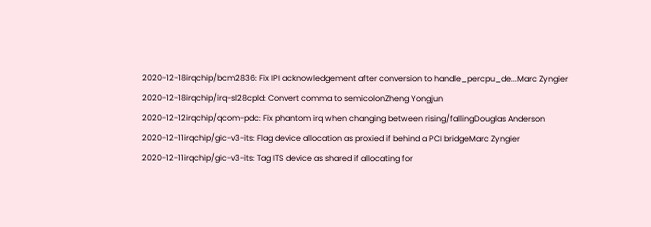2020-12-18irqchip/bcm2836: Fix IPI acknowledgement after conversion to handle_percpu_de...Marc Zyngier
2020-12-18irqchip/irq-sl28cpld: Convert comma to semicolonZheng Yongjun
2020-12-12irqchip/qcom-pdc: Fix phantom irq when changing between rising/fallingDouglas Anderson
2020-12-11irqchip/gic-v3-its: Flag device allocation as proxied if behind a PCI bridgeMarc Zyngier
2020-12-11irqchip/gic-v3-its: Tag ITS device as shared if allocating for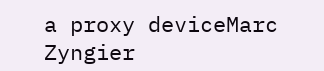a proxy deviceMarc Zyngier